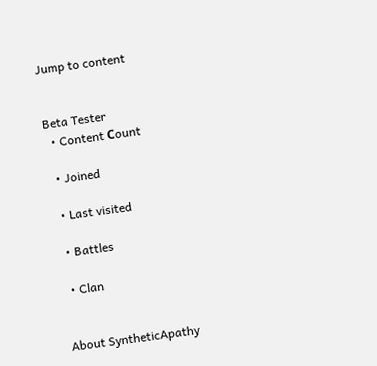Jump to content


Beta Tester
  • Content Сount

  • Joined

  • Last visited

  • Battles

  • Clan


About SyntheticApathy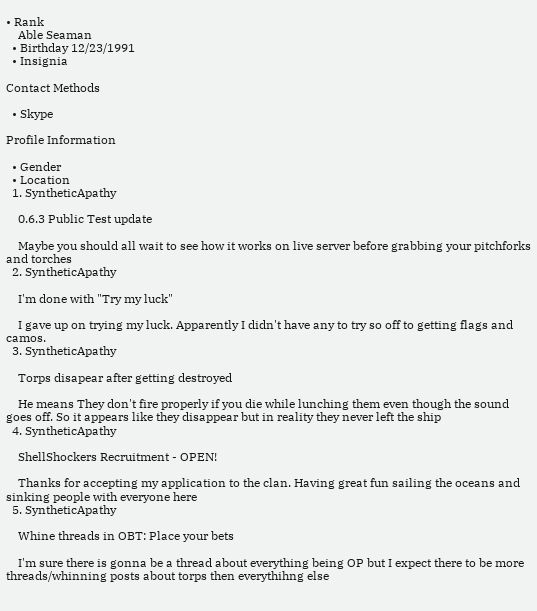• Rank
    Able Seaman
  • Birthday 12/23/1991
  • Insignia

Contact Methods

  • Skype

Profile Information

  • Gender
  • Location
  1. SyntheticApathy

    0.6.3 Public Test update

    Maybe you should all wait to see how it works on live server before grabbing your pitchforks and torches
  2. SyntheticApathy

    I'm done with "Try my luck"

    I gave up on trying my luck. Apparently I didn't have any to try so off to getting flags and camos.
  3. SyntheticApathy

    Torps disapear after getting destroyed

    He means They don't fire properly if you die while lunching them even though the sound goes off. So it appears like they disappear but in reality they never left the ship
  4. SyntheticApathy

    ShellShockers Recruitment - OPEN!

    Thanks for accepting my application to the clan. Having great fun sailing the oceans and sinking people with everyone here
  5. SyntheticApathy

    Whine threads in OBT: Place your bets

    I'm sure there is gonna be a thread about everything being OP but I expect there to be more threads/whinning posts about torps then everythihng else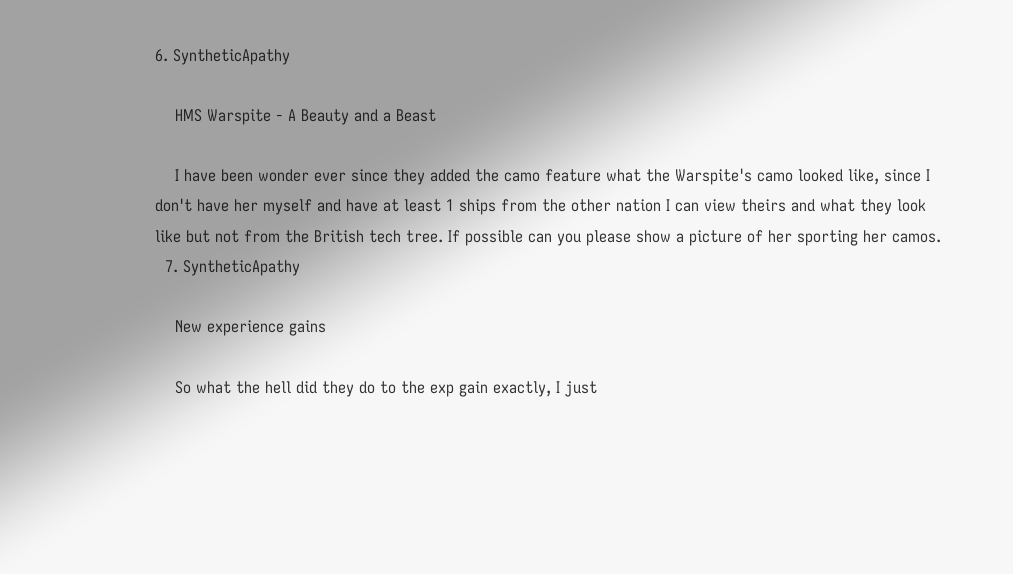6. SyntheticApathy

    HMS Warspite - A Beauty and a Beast

    I have been wonder ever since they added the camo feature what the Warspite's camo looked like, since I don't have her myself and have at least 1 ships from the other nation I can view theirs and what they look like but not from the British tech tree. If possible can you please show a picture of her sporting her camos.
  7. SyntheticApathy

    New experience gains

    So what the hell did they do to the exp gain exactly, I just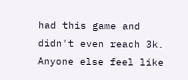had this game and didn't even reach 3k. Anyone else feel like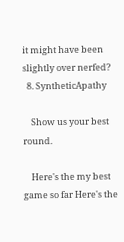it might have been slightly over nerfed?
  8. SyntheticApathy

    Show us your best round.

    Here's the my best game so far Here's the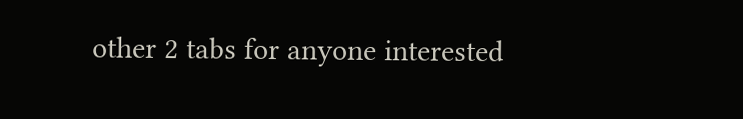other 2 tabs for anyone interested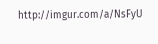http://imgur.com/a/NsFyU